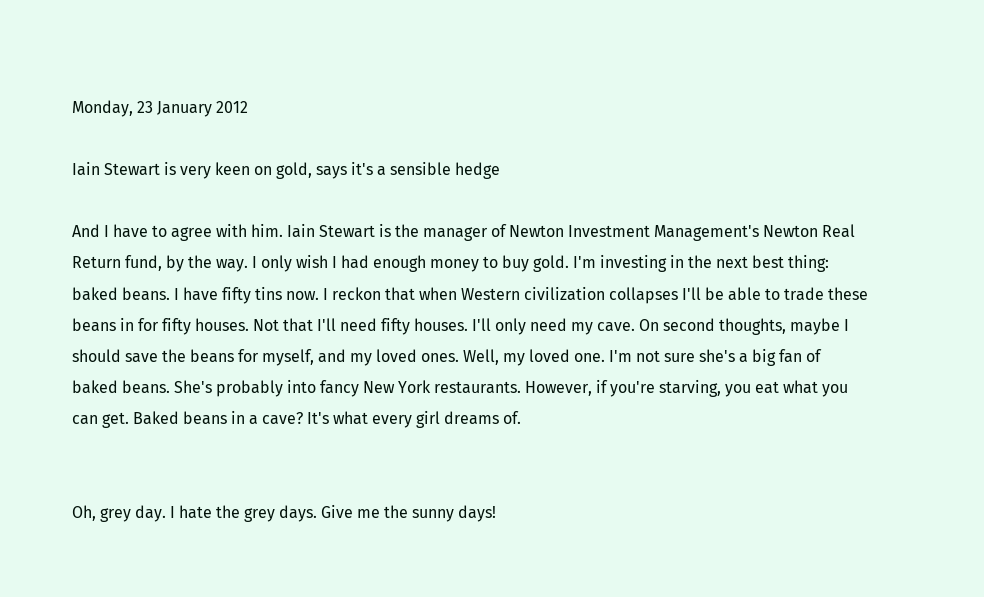Monday, 23 January 2012

Iain Stewart is very keen on gold, says it's a sensible hedge

And I have to agree with him. Iain Stewart is the manager of Newton Investment Management's Newton Real Return fund, by the way. I only wish I had enough money to buy gold. I'm investing in the next best thing: baked beans. I have fifty tins now. I reckon that when Western civilization collapses I'll be able to trade these beans in for fifty houses. Not that I'll need fifty houses. I'll only need my cave. On second thoughts, maybe I should save the beans for myself, and my loved ones. Well, my loved one. I'm not sure she's a big fan of baked beans. She's probably into fancy New York restaurants. However, if you're starving, you eat what you can get. Baked beans in a cave? It's what every girl dreams of.


Oh, grey day. I hate the grey days. Give me the sunny days!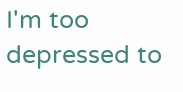I'm too depressed to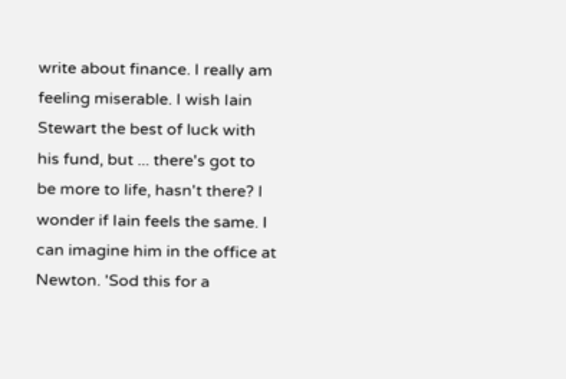write about finance. I really am feeling miserable. I wish Iain Stewart the best of luck with his fund, but ... there's got to be more to life, hasn't there? I wonder if Iain feels the same. I can imagine him in the office at Newton. 'Sod this for a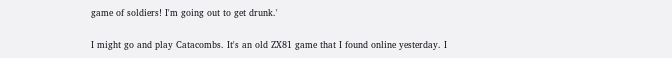game of soldiers! I'm going out to get drunk.'

I might go and play Catacombs. It's an old ZX81 game that I found online yesterday. I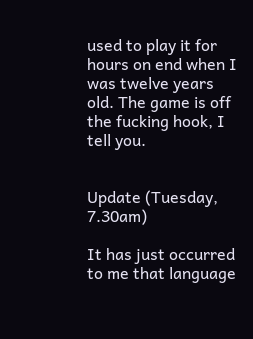used to play it for hours on end when I was twelve years old. The game is off the fucking hook, I tell you.


Update (Tuesday, 7.30am)

It has just occurred to me that language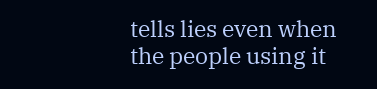tells lies even when the people using it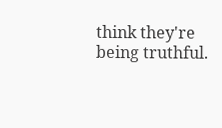think they're being truthful.